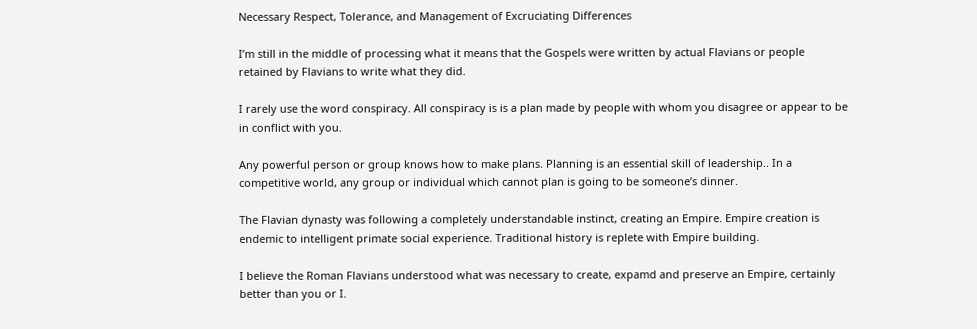Necessary Respect, Tolerance, and Management of Excruciating Differences

I’m still in the middle of processing what it means that the Gospels were written by actual Flavians or people retained by Flavians to write what they did.

I rarely use the word conspiracy. All conspiracy is is a plan made by people with whom you disagree or appear to be in conflict with you.

Any powerful person or group knows how to make plans. Planning is an essential skill of leadership.. In a competitive world, any group or individual which cannot plan is going to be someone’s dinner.

The Flavian dynasty was following a completely understandable instinct, creating an Empire. Empire creation is endemic to intelligent primate social experience. Traditional history is replete with Empire building.

I believe the Roman Flavians understood what was necessary to create, expamd and preserve an Empire, certainly better than you or I.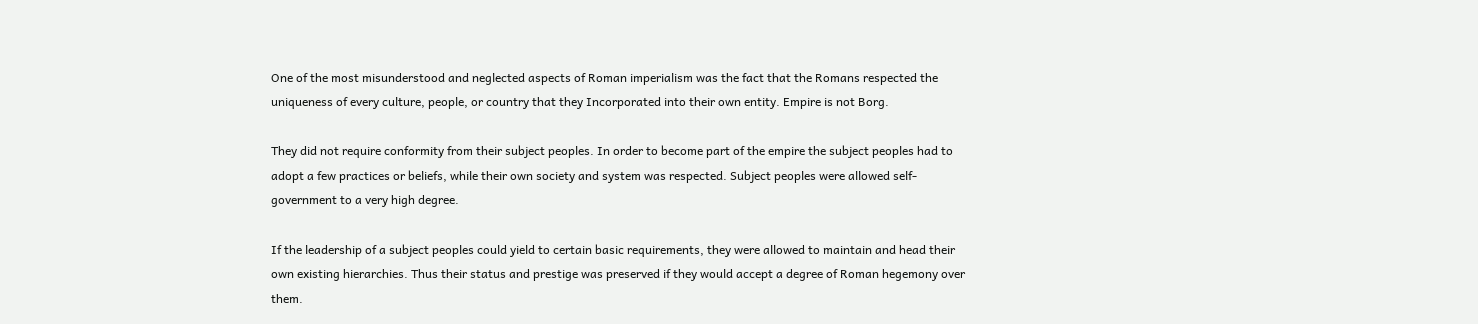One of the most misunderstood and neglected aspects of Roman imperialism was the fact that the Romans respected the uniqueness of every culture, people, or country that they Incorporated into their own entity. Empire is not Borg.

They did not require conformity from their subject peoples. In order to become part of the empire the subject peoples had to adopt a few practices or beliefs, while their own society and system was respected. Subject peoples were allowed self-government to a very high degree.

If the leadership of a subject peoples could yield to certain basic requirements, they were allowed to maintain and head their own existing hierarchies. Thus their status and prestige was preserved if they would accept a degree of Roman hegemony over them.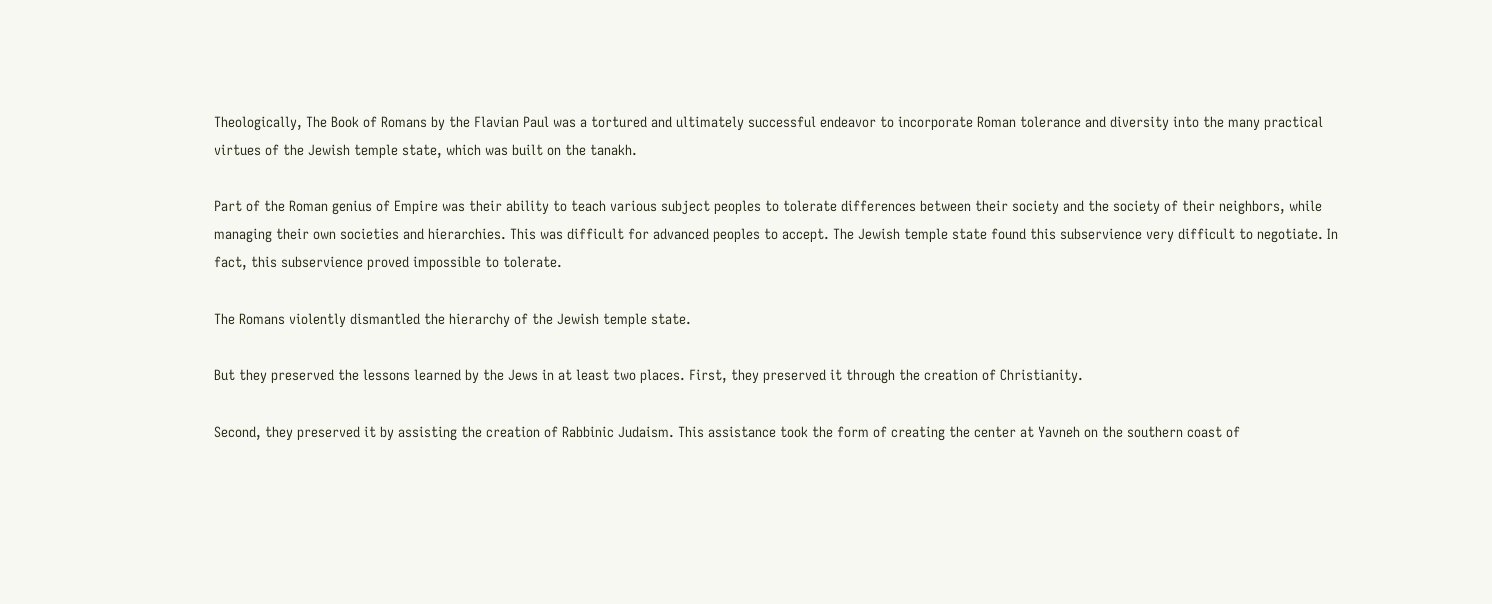Theologically, The Book of Romans by the Flavian Paul was a tortured and ultimately successful endeavor to incorporate Roman tolerance and diversity into the many practical virtues of the Jewish temple state, which was built on the tanakh.

Part of the Roman genius of Empire was their ability to teach various subject peoples to tolerate differences between their society and the society of their neighbors, while managing their own societies and hierarchies. This was difficult for advanced peoples to accept. The Jewish temple state found this subservience very difficult to negotiate. In fact, this subservience proved impossible to tolerate.

The Romans violently dismantled the hierarchy of the Jewish temple state.

But they preserved the lessons learned by the Jews in at least two places. First, they preserved it through the creation of Christianity.

Second, they preserved it by assisting the creation of Rabbinic Judaism. This assistance took the form of creating the center at Yavneh on the southern coast of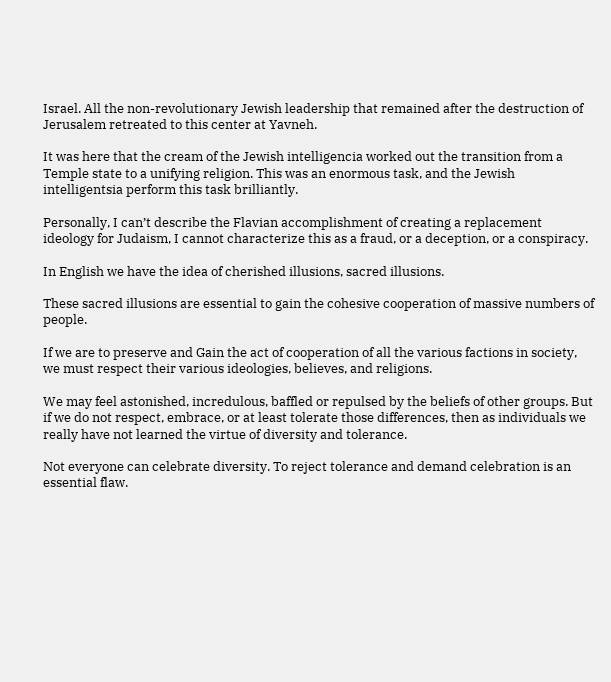Israel. All the non-revolutionary Jewish leadership that remained after the destruction of Jerusalem retreated to this center at Yavneh.

It was here that the cream of the Jewish intelligencia worked out the transition from a Temple state to a unifying religion. This was an enormous task, and the Jewish intelligentsia perform this task brilliantly.

Personally, I can’t describe the Flavian accomplishment of creating a replacement ideology for Judaism, I cannot characterize this as a fraud, or a deception, or a conspiracy.

In English we have the idea of cherished illusions, sacred illusions.

These sacred illusions are essential to gain the cohesive cooperation of massive numbers of people.

If we are to preserve and Gain the act of cooperation of all the various factions in society, we must respect their various ideologies, believes, and religions.

We may feel astonished, incredulous, baffled or repulsed by the beliefs of other groups. But if we do not respect, embrace, or at least tolerate those differences, then as individuals we really have not learned the virtue of diversity and tolerance.

Not everyone can celebrate diversity. To reject tolerance and demand celebration is an essential flaw.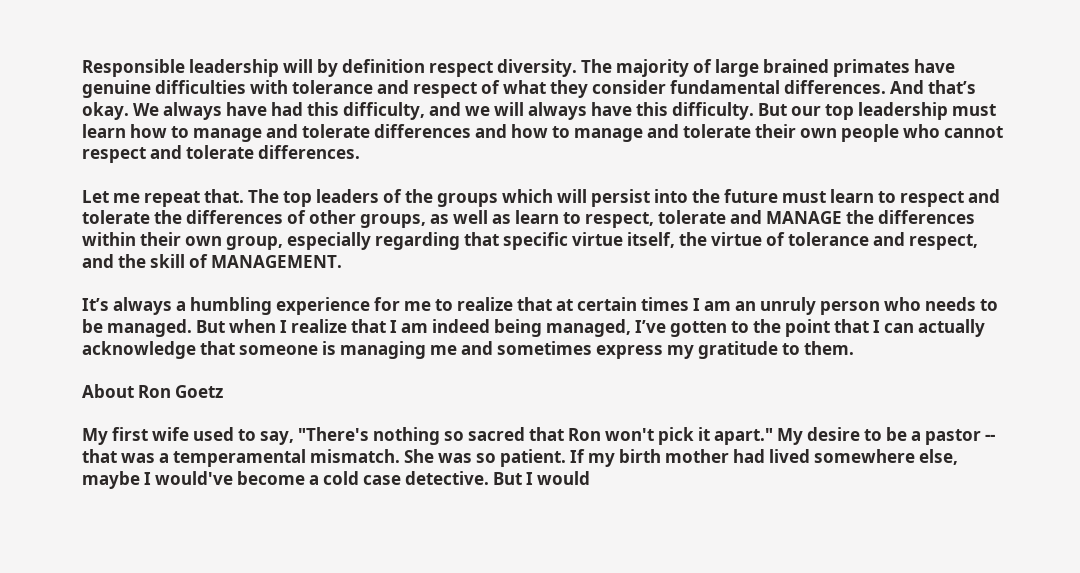Responsible leadership will by definition respect diversity. The majority of large brained primates have genuine difficulties with tolerance and respect of what they consider fundamental differences. And that’s okay. We always have had this difficulty, and we will always have this difficulty. But our top leadership must learn how to manage and tolerate differences and how to manage and tolerate their own people who cannot respect and tolerate differences.

Let me repeat that. The top leaders of the groups which will persist into the future must learn to respect and tolerate the differences of other groups, as well as learn to respect, tolerate and MANAGE the differences within their own group, especially regarding that specific virtue itself, the virtue of tolerance and respect,  and the skill of MANAGEMENT.

It’s always a humbling experience for me to realize that at certain times I am an unruly person who needs to be managed. But when I realize that I am indeed being managed, I’ve gotten to the point that I can actually acknowledge that someone is managing me and sometimes express my gratitude to them.

About Ron Goetz

My first wife used to say, "There's nothing so sacred that Ron won't pick it apart." My desire to be a pastor -- that was a temperamental mismatch. She was so patient. If my birth mother had lived somewhere else, maybe I would've become a cold case detective. But I would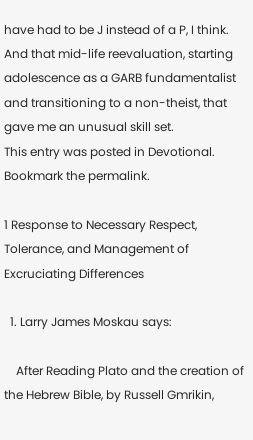have had to be J instead of a P, I think. And that mid-life reevaluation, starting adolescence as a GARB fundamentalist and transitioning to a non-theist, that gave me an unusual skill set.
This entry was posted in Devotional. Bookmark the permalink.

1 Response to Necessary Respect, Tolerance, and Management of Excruciating Differences

  1. Larry James Moskau says:

    After Reading Plato and the creation of the Hebrew Bible, by Russell Gmrikin,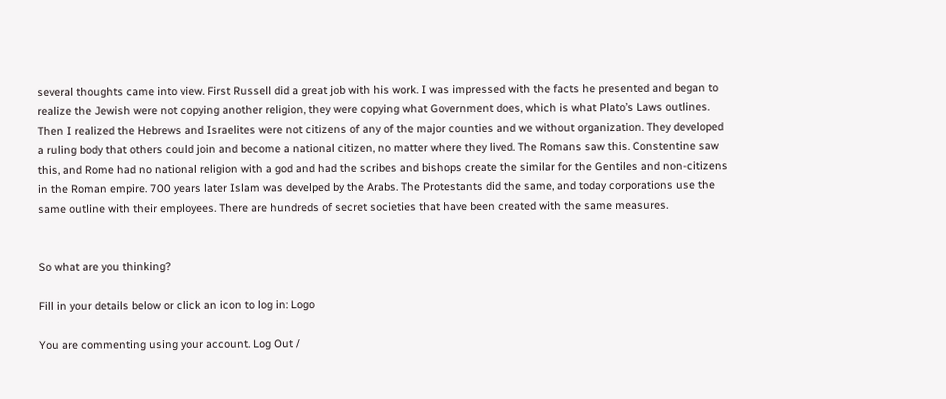several thoughts came into view. First Russell did a great job with his work. I was impressed with the facts he presented and began to realize the Jewish were not copying another religion, they were copying what Government does, which is what Plato’s Laws outlines. Then I realized the Hebrews and Israelites were not citizens of any of the major counties and we without organization. They developed a ruling body that others could join and become a national citizen, no matter where they lived. The Romans saw this. Constentine saw this, and Rome had no national religion with a god and had the scribes and bishops create the similar for the Gentiles and non-citizens in the Roman empire. 700 years later Islam was develped by the Arabs. The Protestants did the same, and today corporations use the same outline with their employees. There are hundreds of secret societies that have been created with the same measures.


So what are you thinking?

Fill in your details below or click an icon to log in: Logo

You are commenting using your account. Log Out /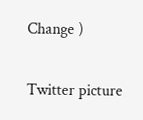Change )

Twitter picture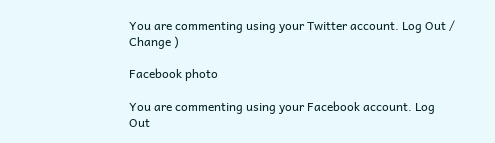You are commenting using your Twitter account. Log Out /  Change )

Facebook photo

You are commenting using your Facebook account. Log Out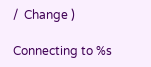/  Change )

Connecting to %s